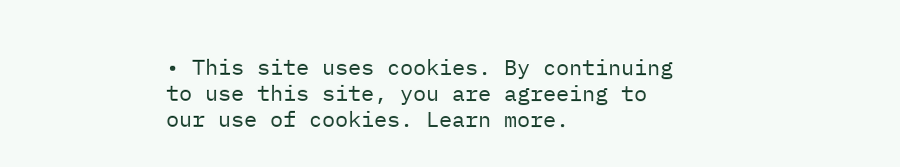• This site uses cookies. By continuing to use this site, you are agreeing to our use of cookies. Learn more.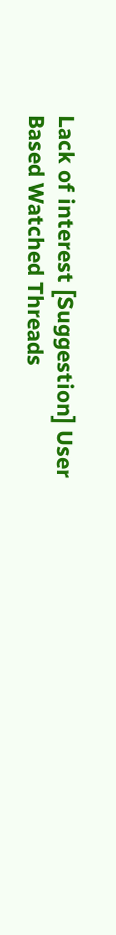Lack of interest [Suggestion] User Based Watched Threads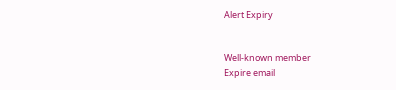Alert Expiry


Well-known member
Expire email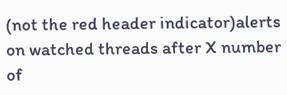(not the red header indicator)alerts on watched threads after X number of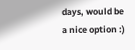days, would be a nice option :)